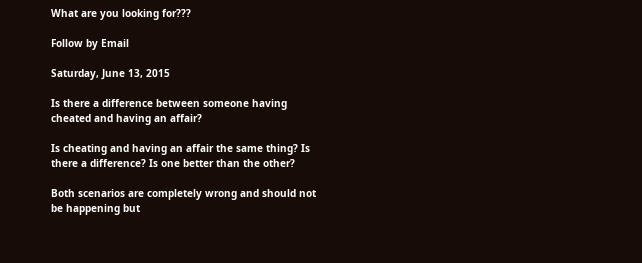What are you looking for???

Follow by Email

Saturday, June 13, 2015

Is there a difference between someone having cheated and having an affair?

Is cheating and having an affair the same thing? Is there a difference? Is one better than the other?

Both scenarios are completely wrong and should not be happening but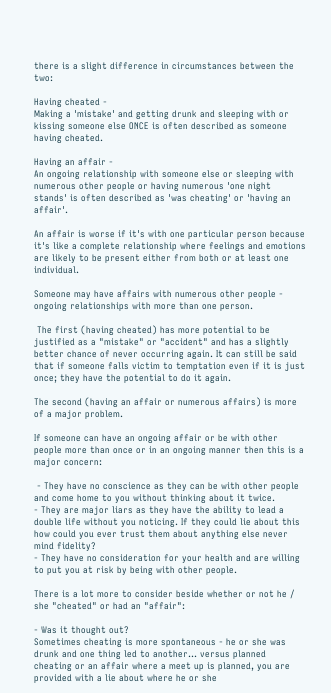there is a slight difference in circumstances between the two:

Having cheated -
Making a 'mistake' and getting drunk and sleeping with or kissing someone else ONCE is often described as someone having cheated.

Having an affair -
An ongoing relationship with someone else or sleeping with numerous other people or having numerous 'one night stands' is often described as 'was cheating' or 'having an affair'.

An affair is worse if it's with one particular person because it's like a complete relationship where feelings and emotions are likely to be present either from both or at least one individual.

Someone may have affairs with numerous other people - ongoing relationships with more than one person.

 The first (having cheated) has more potential to be justified as a "mistake" or "accident" and has a slightly better chance of never occurring again. It can still be said that if someone falls victim to temptation even if it is just once; they have the potential to do it again.

The second (having an affair or numerous affairs) is more of a major problem.

If someone can have an ongoing affair or be with other people more than once or in an ongoing manner then this is a major concern:

 - They have no conscience as they can be with other people and come home to you without thinking about it twice.
- They are major liars as they have the ability to lead a double life without you noticing. If they could lie about this how could you ever trust them about anything else never mind fidelity?
- They have no consideration for your health and are willing to put you at risk by being with other people.

There is a lot more to consider beside whether or not he / she "cheated" or had an "affair":

- Was it thought out?
Sometimes cheating is more spontaneous - he or she was drunk and one thing led to another... versus planned cheating or an affair where a meet up is planned, you are provided with a lie about where he or she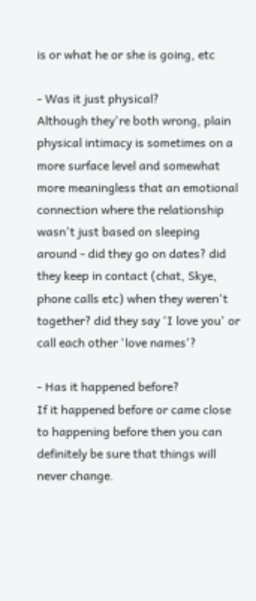is or what he or she is going, etc

- Was it just physical?
Although they're both wrong, plain physical intimacy is sometimes on a more surface level and somewhat more meaningless that an emotional connection where the relationship wasn't just based on sleeping around - did they go on dates? did they keep in contact (chat, Skye, phone calls etc) when they weren't together? did they say 'I love you' or call each other 'love names'?

- Has it happened before?
If it happened before or came close to happening before then you can definitely be sure that things will never change.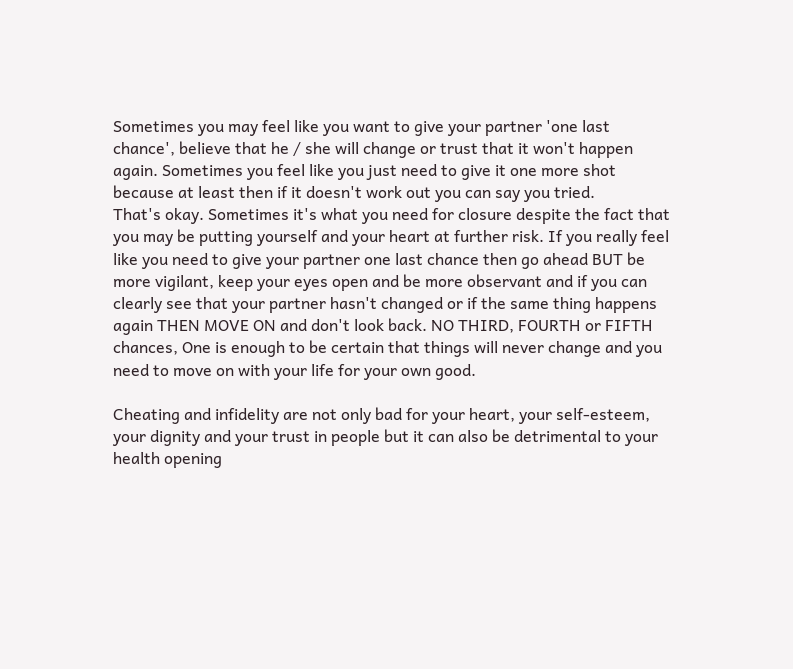Sometimes you may feel like you want to give your partner 'one last chance', believe that he / she will change or trust that it won't happen again. Sometimes you feel like you just need to give it one more shot because at least then if it doesn't work out you can say you tried.
That's okay. Sometimes it's what you need for closure despite the fact that you may be putting yourself and your heart at further risk. If you really feel like you need to give your partner one last chance then go ahead BUT be more vigilant, keep your eyes open and be more observant and if you can clearly see that your partner hasn't changed or if the same thing happens again THEN MOVE ON and don't look back. NO THIRD, FOURTH or FIFTH chances, One is enough to be certain that things will never change and you need to move on with your life for your own good.

Cheating and infidelity are not only bad for your heart, your self-esteem, your dignity and your trust in people but it can also be detrimental to your health opening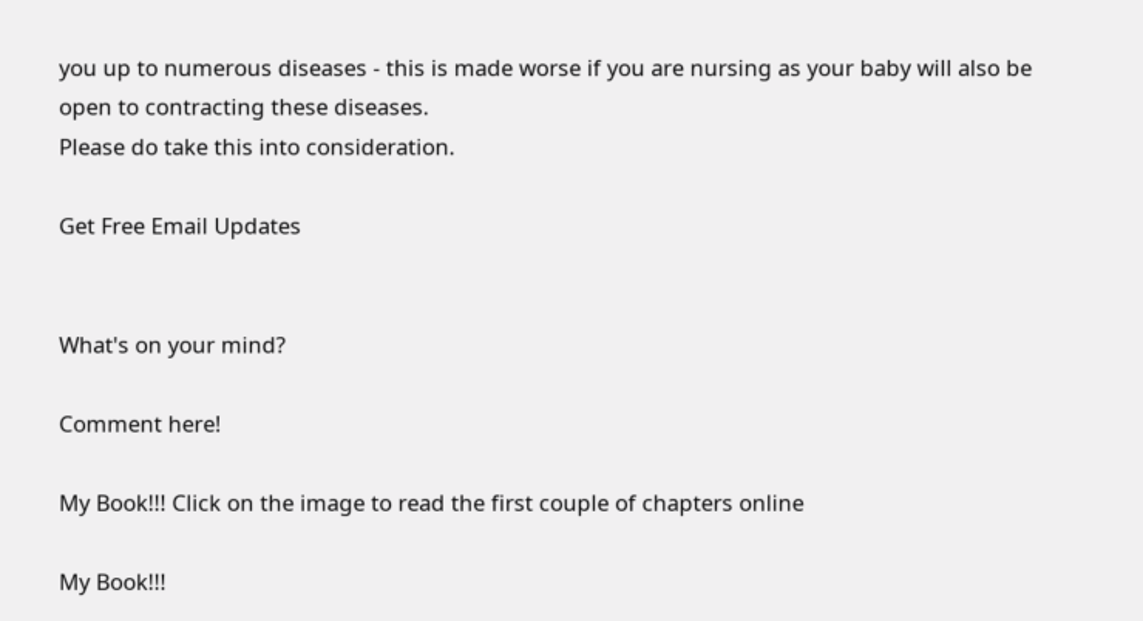you up to numerous diseases - this is made worse if you are nursing as your baby will also be open to contracting these diseases.
Please do take this into consideration.

Get Free Email Updates


What's on your mind?

Comment here!

My Book!!! Click on the image to read the first couple of chapters online

My Book!!!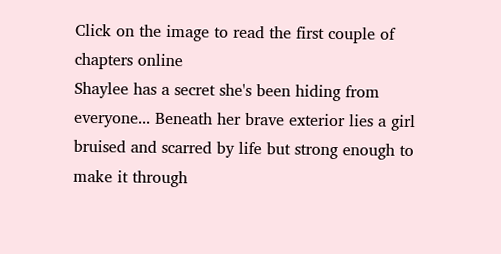Click on the image to read the first couple of chapters online
Shaylee has a secret she's been hiding from everyone... Beneath her brave exterior lies a girl bruised and scarred by life but strong enough to make it through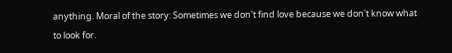anything. Moral of the story: Sometimes we don't find love because we don't know what to look for.